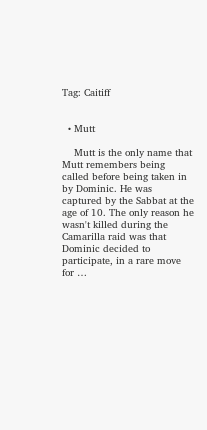Tag: Caitiff


  • Mutt

    Mutt is the only name that Mutt remembers being called before being taken in by Dominic. He was captured by the Sabbat at the age of 10. The only reason he wasn't killed during the Camarilla raid was that Dominic decided to participate, in a rare move for …